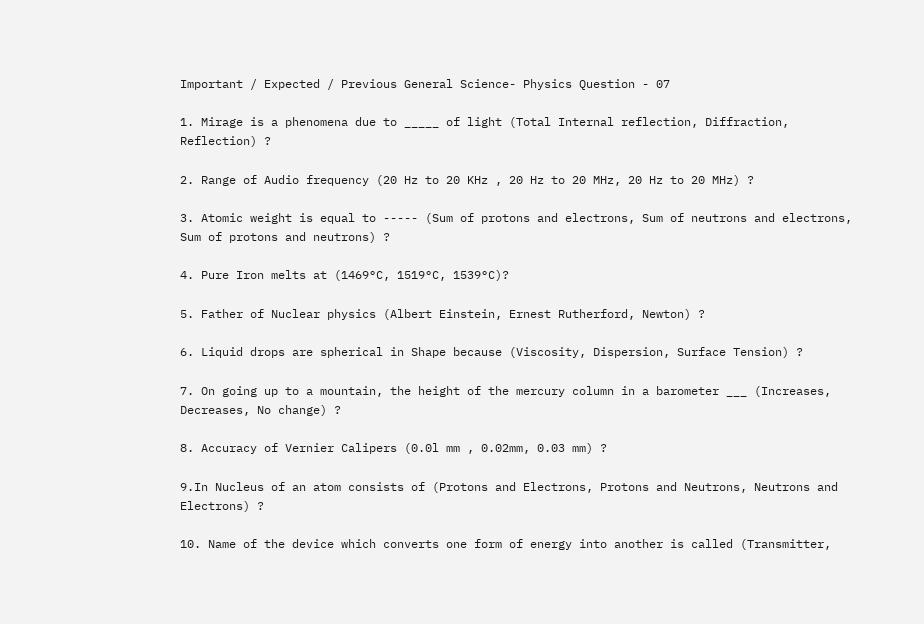Important / Expected / Previous General Science- Physics Question - 07

1. Mirage is a phenomena due to _____ of light (Total Internal reflection, Diffraction, Reflection) ?

2. Range of Audio frequency (20 Hz to 20 KHz , 20 Hz to 20 MHz, 20 Hz to 20 MHz) ?

3. Atomic weight is equal to ----- (Sum of protons and electrons, Sum of neutrons and electrons, Sum of protons and neutrons) ?

4. Pure Iron melts at (1469°C, 1519°C, 1539°C)?

5. Father of Nuclear physics (Albert Einstein, Ernest Rutherford, Newton) ?

6. Liquid drops are spherical in Shape because (Viscosity, Dispersion, Surface Tension) ?

7. On going up to a mountain, the height of the mercury column in a barometer ___ (Increases, Decreases, No change) ?

8. Accuracy of Vernier Calipers (0.0l mm , 0.02mm, 0.03 mm) ?

9.In Nucleus of an atom consists of (Protons and Electrons, Protons and Neutrons, Neutrons and Electrons) ?

10. Name of the device which converts one form of energy into another is called (Transmitter,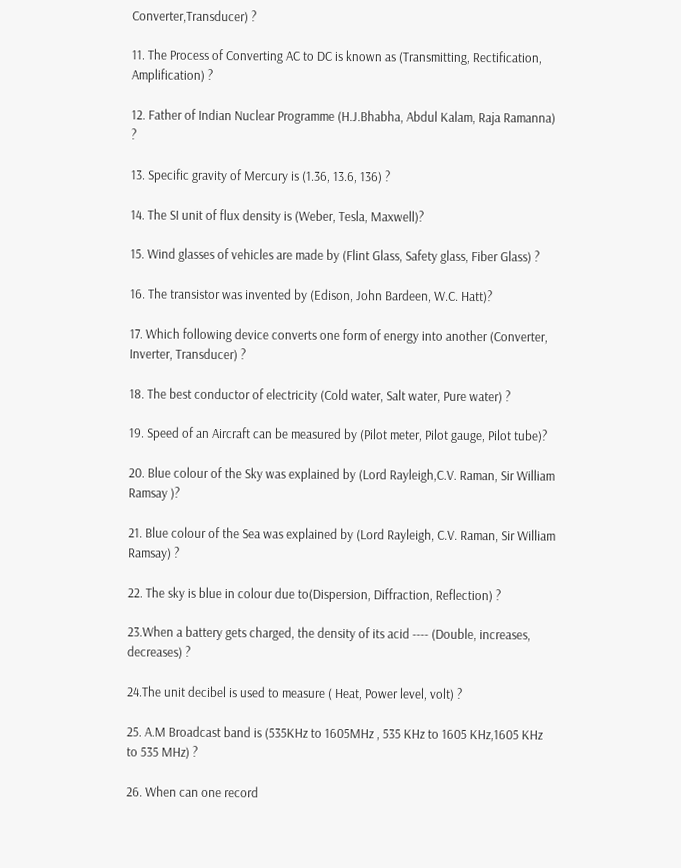Converter,Transducer) ?

11. The Process of Converting AC to DC is known as (Transmitting, Rectification, Amplification) ?

12. Father of Indian Nuclear Programme (H.J.Bhabha, Abdul Kalam, Raja Ramanna) ?

13. Specific gravity of Mercury is (1.36, 13.6, 136) ?

14. The SI unit of flux density is (Weber, Tesla, Maxwell)?

15. Wind glasses of vehicles are made by (Flint Glass, Safety glass, Fiber Glass) ?

16. The transistor was invented by (Edison, John Bardeen, W.C. Hatt)?

17. Which following device converts one form of energy into another (Converter, Inverter, Transducer) ?

18. The best conductor of electricity (Cold water, Salt water, Pure water) ?

19. Speed of an Aircraft can be measured by (Pilot meter, Pilot gauge, Pilot tube)?

20. Blue colour of the Sky was explained by (Lord Rayleigh,C.V. Raman, Sir William Ramsay )?

21. Blue colour of the Sea was explained by (Lord Rayleigh, C.V. Raman, Sir William Ramsay) ?

22. The sky is blue in colour due to(Dispersion, Diffraction, Reflection) ?

23.When a battery gets charged, the density of its acid ---- (Double, increases, decreases) ?

24.The unit decibel is used to measure ( Heat, Power level, volt) ?

25. A.M Broadcast band is (535KHz to 1605MHz , 535 KHz to 1605 KHz,1605 KHz to 535 MHz) ?

26. When can one record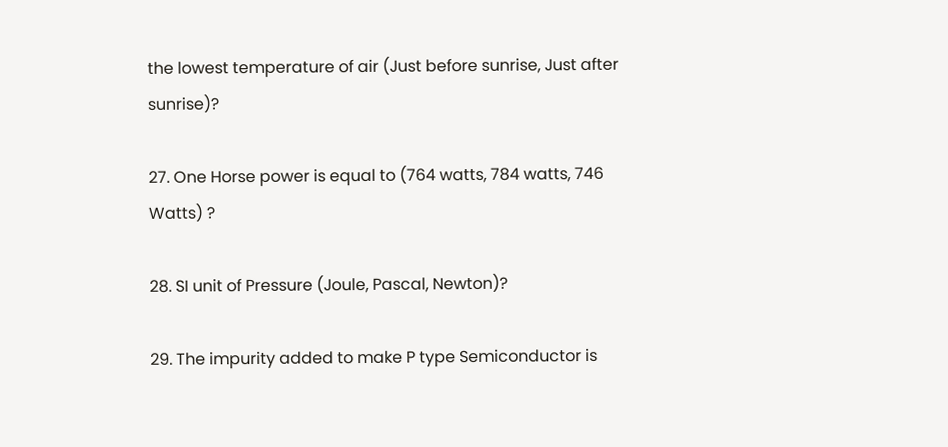the lowest temperature of air (Just before sunrise, Just after sunrise)?

27. One Horse power is equal to (764 watts, 784 watts, 746 Watts) ?

28. SI unit of Pressure (Joule, Pascal, Newton)?

29. The impurity added to make P type Semiconductor is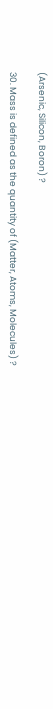(Arsenic, Silicon, Boron) ?

30. Mass is defined as the quantity of (Matter, Atoms, Molecules) ?